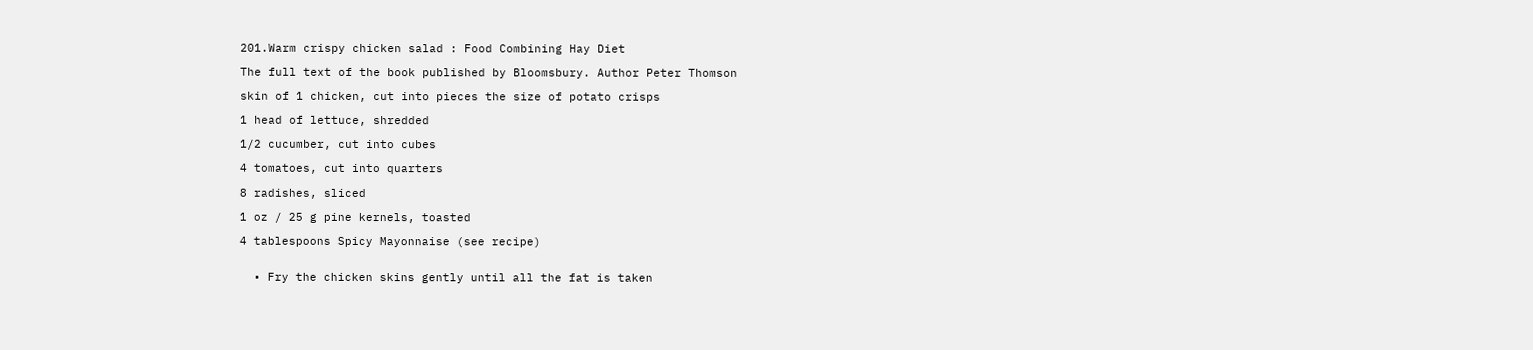201.Warm crispy chicken salad : Food Combining Hay Diet

The full text of the book published by Bloomsbury. Author Peter Thomson

skin of 1 chicken, cut into pieces the size of potato crisps

1 head of lettuce, shredded

1/2 cucumber, cut into cubes

4 tomatoes, cut into quarters

8 radishes, sliced

1 oz / 25 g pine kernels, toasted

4 tablespoons Spicy Mayonnaise (see recipe)


  • Fry the chicken skins gently until all the fat is taken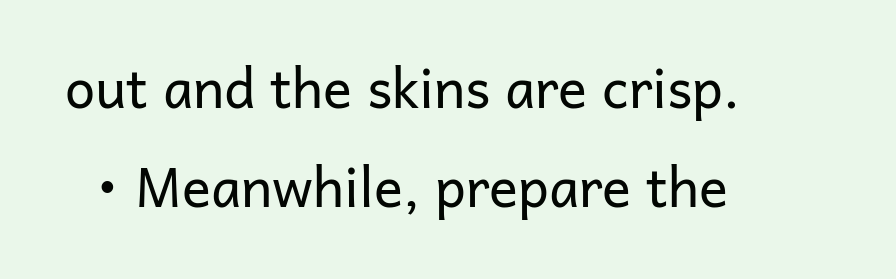out and the skins are crisp.
  • Meanwhile, prepare the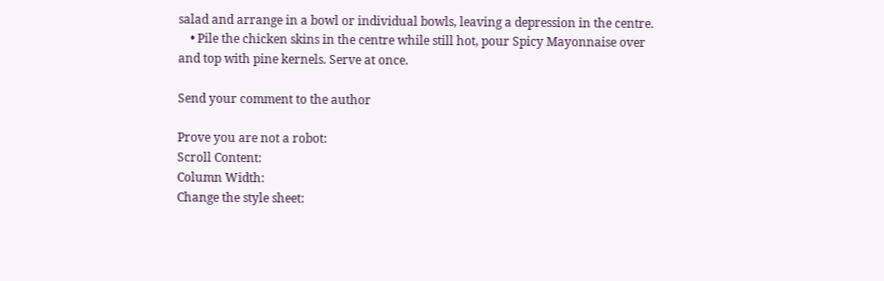salad and arrange in a bowl or individual bowls, leaving a depression in the centre.
    • Pile the chicken skins in the centre while still hot, pour Spicy Mayonnaise over and top with pine kernels. Serve at once.

Send your comment to the author

Prove you are not a robot:
Scroll Content:
Column Width:
Change the style sheet: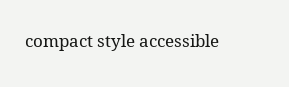compact style accessible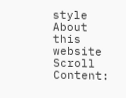style
About this website
Scroll Content: